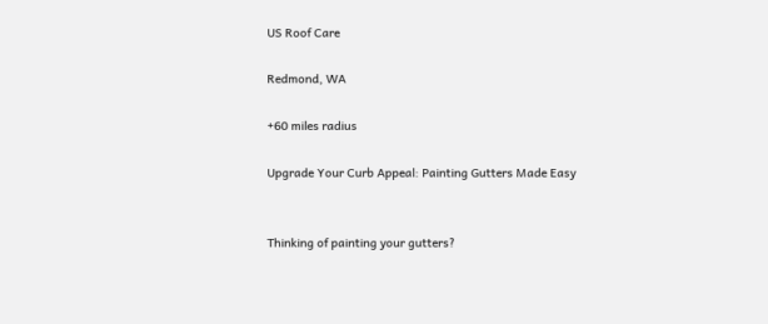US Roof Care

Redmond, WA

+60 miles radius

Upgrade Your Curb Appeal: Painting Gutters Made Easy


Thinking of painting your gutters?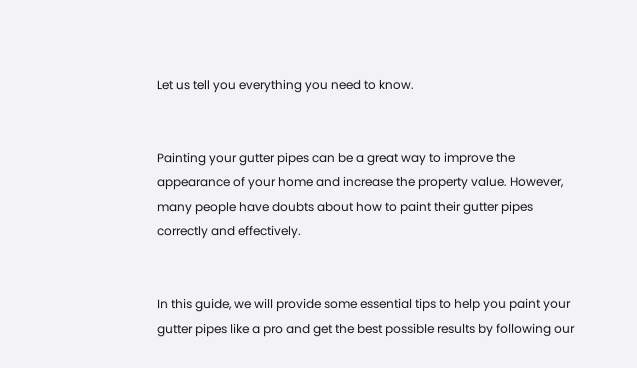Let us tell you everything you need to know.


Painting your gutter pipes can be a great way to improve the appearance of your home and increase the property value. However, many people have doubts about how to paint their gutter pipes correctly and effectively.


In this guide, we will provide some essential tips to help you paint your gutter pipes like a pro and get the best possible results by following our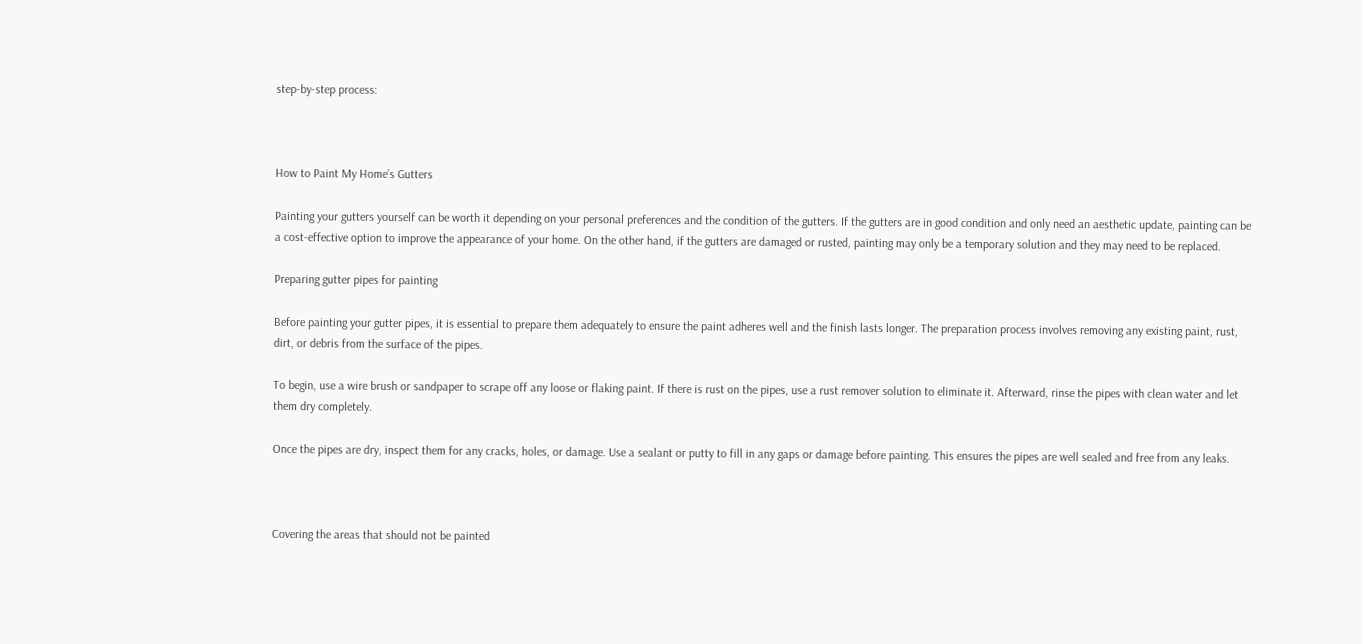step-by-step process:



How to Paint My Home’s Gutters

Painting your gutters yourself can be worth it depending on your personal preferences and the condition of the gutters. If the gutters are in good condition and only need an aesthetic update, painting can be a cost-effective option to improve the appearance of your home. On the other hand, if the gutters are damaged or rusted, painting may only be a temporary solution and they may need to be replaced.

Preparing gutter pipes for painting

Before painting your gutter pipes, it is essential to prepare them adequately to ensure the paint adheres well and the finish lasts longer. The preparation process involves removing any existing paint, rust, dirt, or debris from the surface of the pipes.

To begin, use a wire brush or sandpaper to scrape off any loose or flaking paint. If there is rust on the pipes, use a rust remover solution to eliminate it. Afterward, rinse the pipes with clean water and let them dry completely.

Once the pipes are dry, inspect them for any cracks, holes, or damage. Use a sealant or putty to fill in any gaps or damage before painting. This ensures the pipes are well sealed and free from any leaks.



Covering the areas that should not be painted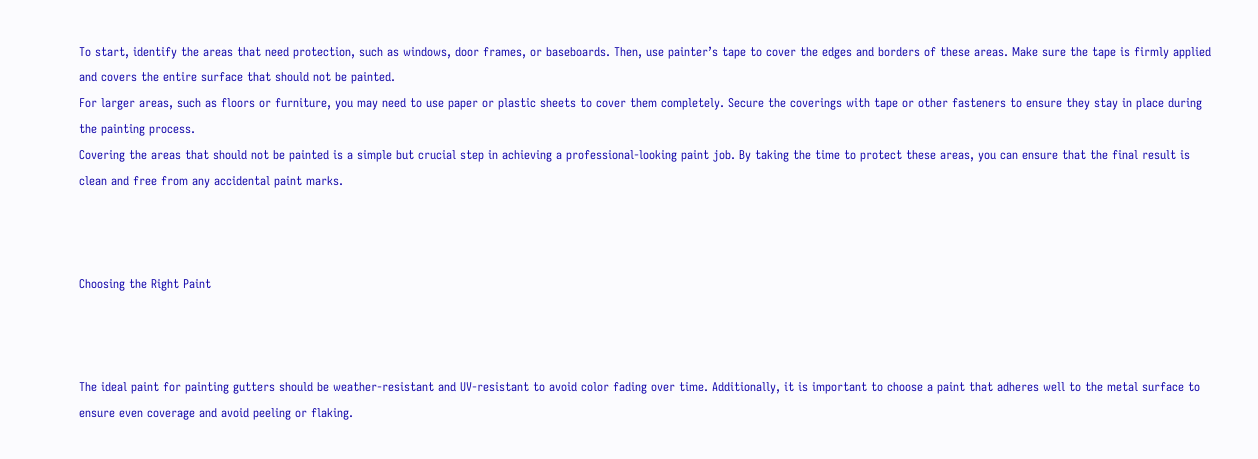To start, identify the areas that need protection, such as windows, door frames, or baseboards. Then, use painter’s tape to cover the edges and borders of these areas. Make sure the tape is firmly applied and covers the entire surface that should not be painted.
For larger areas, such as floors or furniture, you may need to use paper or plastic sheets to cover them completely. Secure the coverings with tape or other fasteners to ensure they stay in place during the painting process.
Covering the areas that should not be painted is a simple but crucial step in achieving a professional-looking paint job. By taking the time to protect these areas, you can ensure that the final result is clean and free from any accidental paint marks.



Choosing the Right Paint



The ideal paint for painting gutters should be weather-resistant and UV-resistant to avoid color fading over time. Additionally, it is important to choose a paint that adheres well to the metal surface to ensure even coverage and avoid peeling or flaking.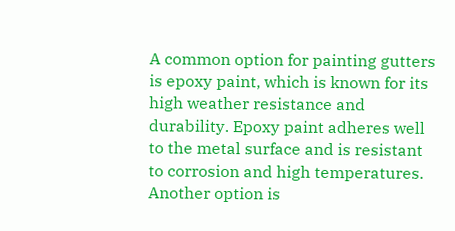A common option for painting gutters is epoxy paint, which is known for its high weather resistance and durability. Epoxy paint adheres well to the metal surface and is resistant to corrosion and high temperatures. Another option is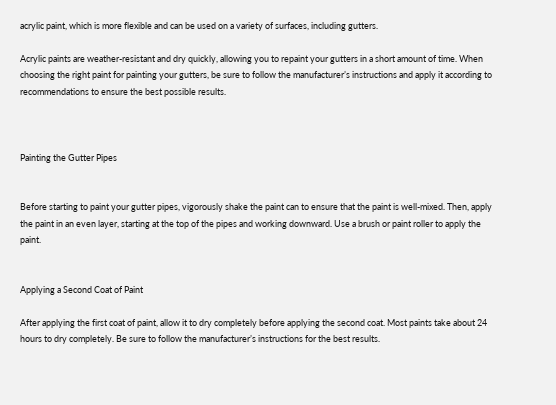acrylic paint, which is more flexible and can be used on a variety of surfaces, including gutters.

Acrylic paints are weather-resistant and dry quickly, allowing you to repaint your gutters in a short amount of time. When choosing the right paint for painting your gutters, be sure to follow the manufacturer’s instructions and apply it according to recommendations to ensure the best possible results.



Painting the Gutter Pipes


Before starting to paint your gutter pipes, vigorously shake the paint can to ensure that the paint is well-mixed. Then, apply the paint in an even layer, starting at the top of the pipes and working downward. Use a brush or paint roller to apply the paint.


Applying a Second Coat of Paint

After applying the first coat of paint, allow it to dry completely before applying the second coat. Most paints take about 24 hours to dry completely. Be sure to follow the manufacturer’s instructions for the best results.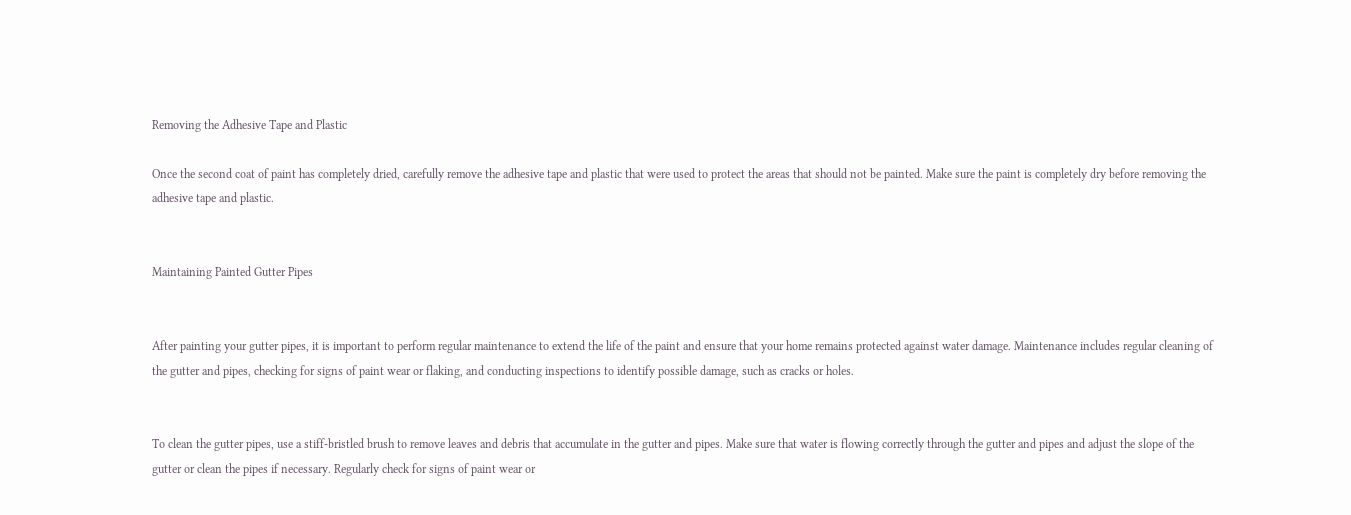Removing the Adhesive Tape and Plastic

Once the second coat of paint has completely dried, carefully remove the adhesive tape and plastic that were used to protect the areas that should not be painted. Make sure the paint is completely dry before removing the adhesive tape and plastic.


Maintaining Painted Gutter Pipes


After painting your gutter pipes, it is important to perform regular maintenance to extend the life of the paint and ensure that your home remains protected against water damage. Maintenance includes regular cleaning of the gutter and pipes, checking for signs of paint wear or flaking, and conducting inspections to identify possible damage, such as cracks or holes.


To clean the gutter pipes, use a stiff-bristled brush to remove leaves and debris that accumulate in the gutter and pipes. Make sure that water is flowing correctly through the gutter and pipes and adjust the slope of the gutter or clean the pipes if necessary. Regularly check for signs of paint wear or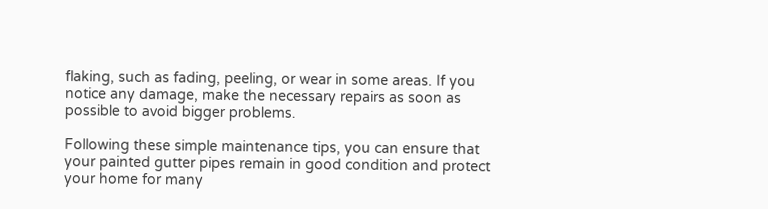flaking, such as fading, peeling, or wear in some areas. If you notice any damage, make the necessary repairs as soon as possible to avoid bigger problems.

Following these simple maintenance tips, you can ensure that your painted gutter pipes remain in good condition and protect your home for many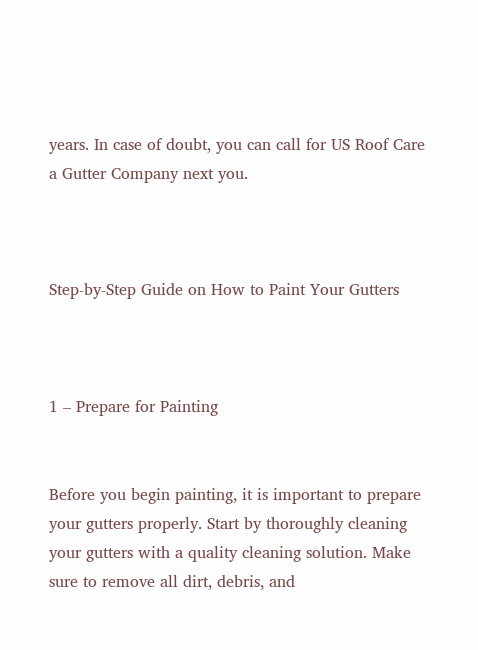years. In case of doubt, you can call for US Roof Care a Gutter Company next you.



Step-by-Step Guide on How to Paint Your Gutters



1 – Prepare for Painting


Before you begin painting, it is important to prepare your gutters properly. Start by thoroughly cleaning your gutters with a quality cleaning solution. Make sure to remove all dirt, debris, and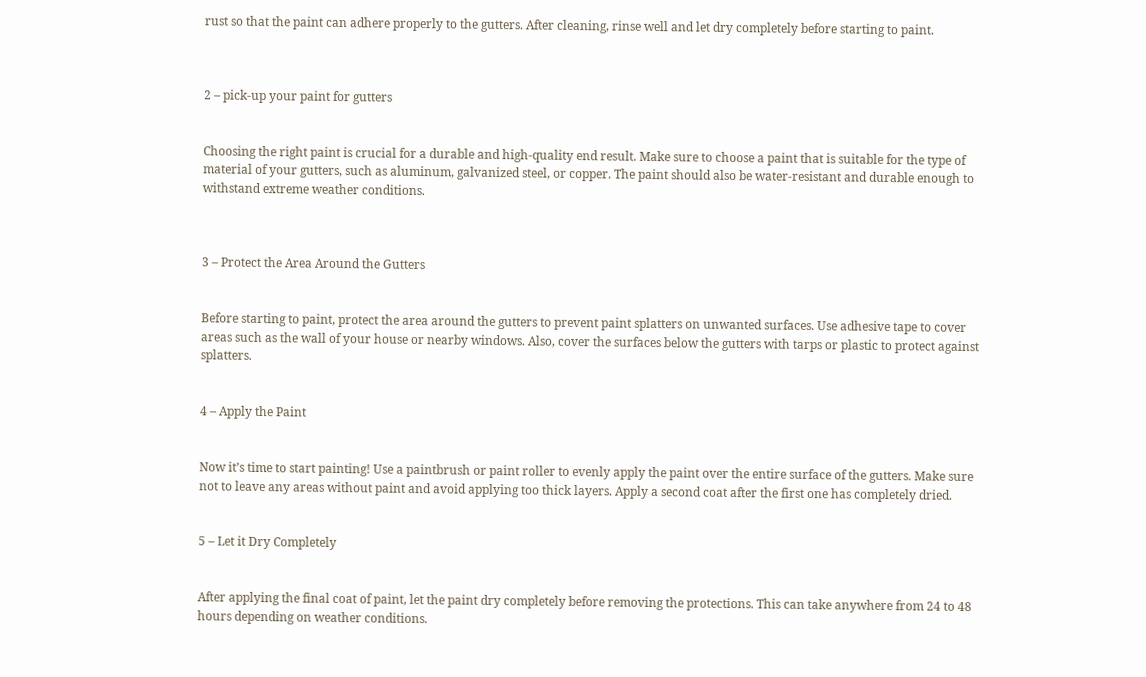rust so that the paint can adhere properly to the gutters. After cleaning, rinse well and let dry completely before starting to paint.



2 – pick-up your paint for gutters


Choosing the right paint is crucial for a durable and high-quality end result. Make sure to choose a paint that is suitable for the type of material of your gutters, such as aluminum, galvanized steel, or copper. The paint should also be water-resistant and durable enough to withstand extreme weather conditions.



3 – Protect the Area Around the Gutters


Before starting to paint, protect the area around the gutters to prevent paint splatters on unwanted surfaces. Use adhesive tape to cover areas such as the wall of your house or nearby windows. Also, cover the surfaces below the gutters with tarps or plastic to protect against splatters.


4 – Apply the Paint


Now it’s time to start painting! Use a paintbrush or paint roller to evenly apply the paint over the entire surface of the gutters. Make sure not to leave any areas without paint and avoid applying too thick layers. Apply a second coat after the first one has completely dried.


5 – Let it Dry Completely


After applying the final coat of paint, let the paint dry completely before removing the protections. This can take anywhere from 24 to 48 hours depending on weather conditions.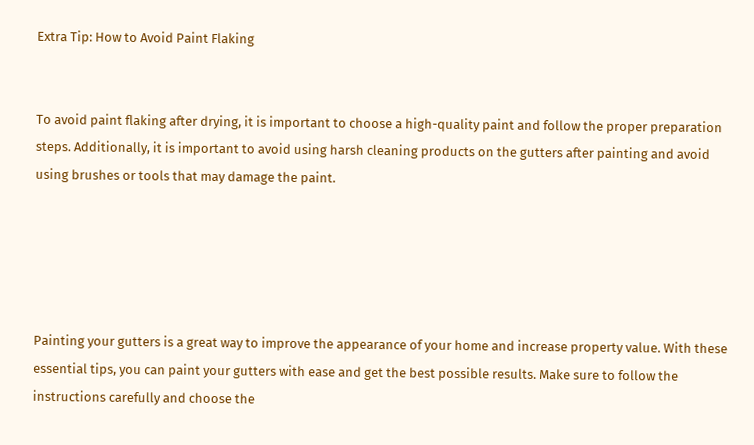Extra Tip: How to Avoid Paint Flaking


To avoid paint flaking after drying, it is important to choose a high-quality paint and follow the proper preparation steps. Additionally, it is important to avoid using harsh cleaning products on the gutters after painting and avoid using brushes or tools that may damage the paint.





Painting your gutters is a great way to improve the appearance of your home and increase property value. With these essential tips, you can paint your gutters with ease and get the best possible results. Make sure to follow the instructions carefully and choose the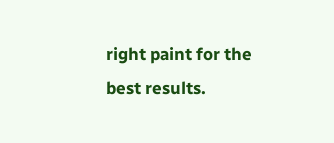right paint for the best results.